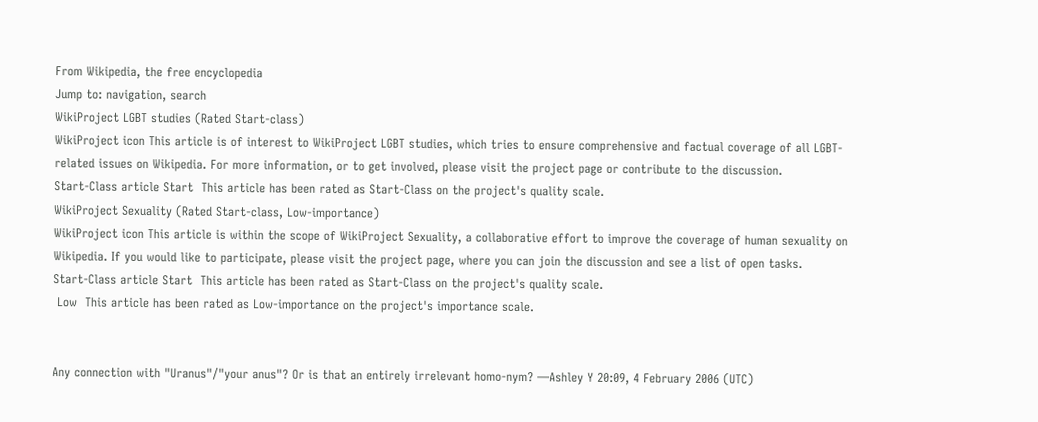From Wikipedia, the free encyclopedia
Jump to: navigation, search
WikiProject LGBT studies (Rated Start-class)
WikiProject icon This article is of interest to WikiProject LGBT studies, which tries to ensure comprehensive and factual coverage of all LGBT-related issues on Wikipedia. For more information, or to get involved, please visit the project page or contribute to the discussion.
Start-Class article Start  This article has been rated as Start-Class on the project's quality scale.
WikiProject Sexuality (Rated Start-class, Low-importance)
WikiProject icon This article is within the scope of WikiProject Sexuality, a collaborative effort to improve the coverage of human sexuality on Wikipedia. If you would like to participate, please visit the project page, where you can join the discussion and see a list of open tasks.
Start-Class article Start  This article has been rated as Start-Class on the project's quality scale.
 Low  This article has been rated as Low-importance on the project's importance scale.


Any connection with "Uranus"/"your anus"? Or is that an entirely irrelevant homo-nym? —Ashley Y 20:09, 4 February 2006 (UTC)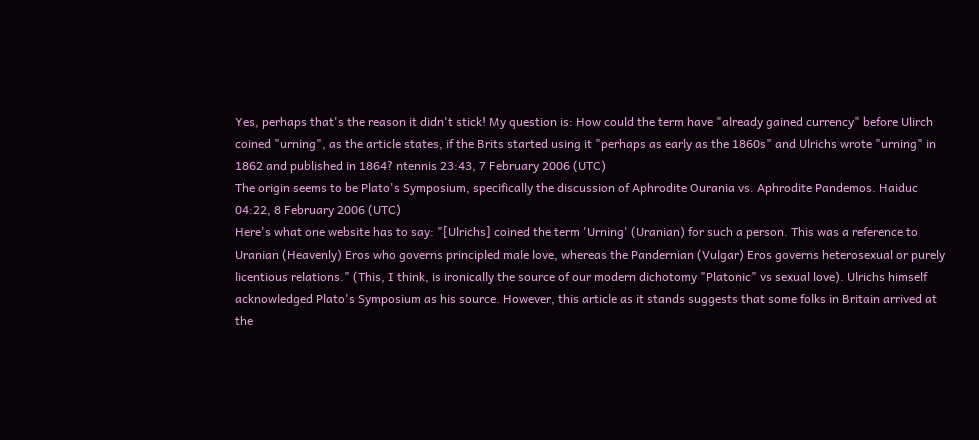Yes, perhaps that's the reason it didn't stick! My question is: How could the term have "already gained currency" before Ulirch coined "urning", as the article states, if the Brits started using it "perhaps as early as the 1860s" and Ulrichs wrote "urning" in 1862 and published in 1864? ntennis 23:43, 7 February 2006 (UTC)
The origin seems to be Plato's Symposium, specifically the discussion of Aphrodite Ourania vs. Aphrodite Pandemos. Haiduc 04:22, 8 February 2006 (UTC)
Here's what one website has to say: "[Ulrichs] coined the term 'Urning' (Uranian) for such a person. This was a reference to Uranian (Heavenly) Eros who governs principled male love, whereas the Pandernian (Vulgar) Eros governs heterosexual or purely licentious relations." (This, I think, is ironically the source of our modern dichotomy "Platonic" vs sexual love). Ulrichs himself acknowledged Plato's Symposium as his source. However, this article as it stands suggests that some folks in Britain arrived at the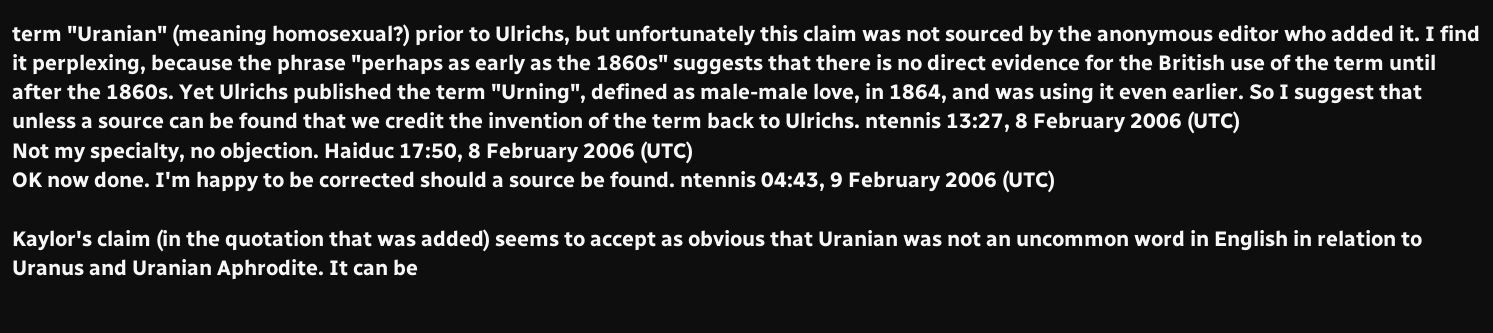term "Uranian" (meaning homosexual?) prior to Ulrichs, but unfortunately this claim was not sourced by the anonymous editor who added it. I find it perplexing, because the phrase "perhaps as early as the 1860s" suggests that there is no direct evidence for the British use of the term until after the 1860s. Yet Ulrichs published the term "Urning", defined as male-male love, in 1864, and was using it even earlier. So I suggest that unless a source can be found that we credit the invention of the term back to Ulrichs. ntennis 13:27, 8 February 2006 (UTC)
Not my specialty, no objection. Haiduc 17:50, 8 February 2006 (UTC)
OK now done. I'm happy to be corrected should a source be found. ntennis 04:43, 9 February 2006 (UTC)

Kaylor's claim (in the quotation that was added) seems to accept as obvious that Uranian was not an uncommon word in English in relation to Uranus and Uranian Aphrodite. It can be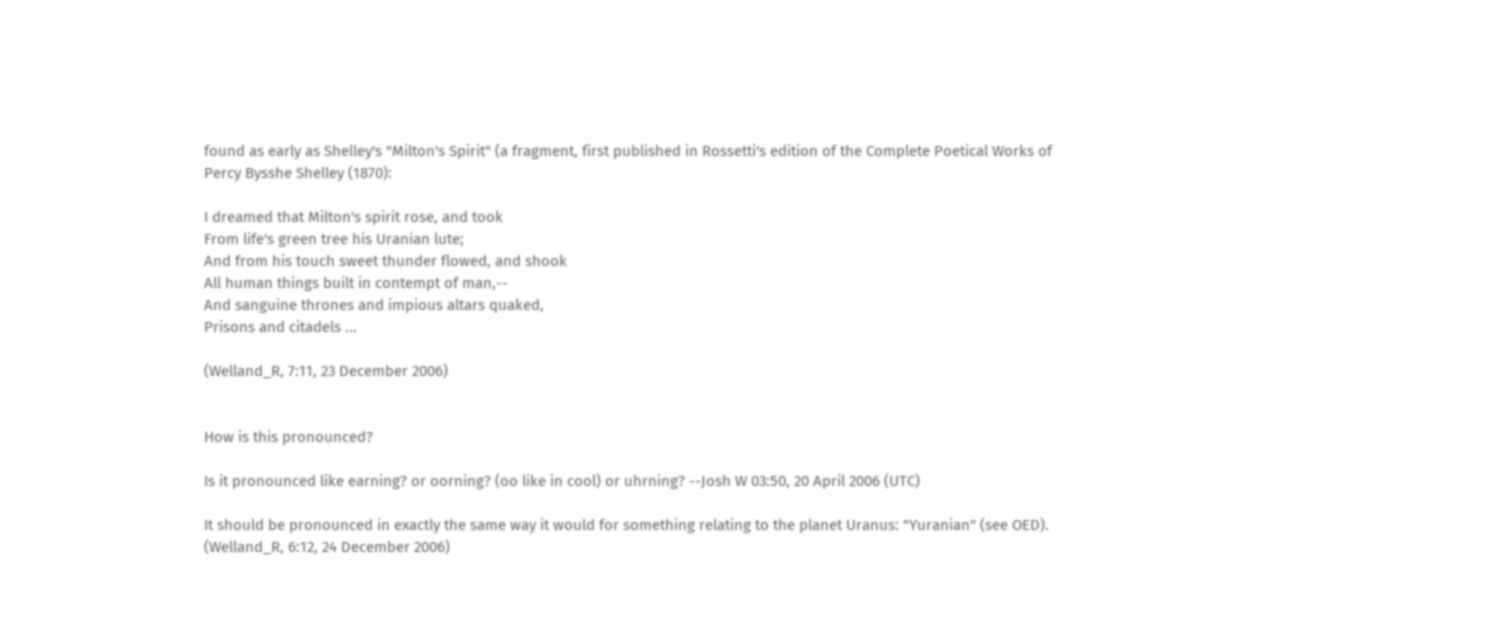found as early as Shelley's "Milton's Spirit" (a fragment, first published in Rossetti's edition of the Complete Poetical Works of Percy Bysshe Shelley (1870):

I dreamed that Milton's spirit rose, and took
From life's green tree his Uranian lute;
And from his touch sweet thunder flowed, and shook
All human things built in contempt of man,--
And sanguine thrones and impious altars quaked,
Prisons and citadels ...

(Welland_R, 7:11, 23 December 2006)


How is this pronounced?

Is it pronounced like earning? or oorning? (oo like in cool) or uhrning? --Josh W 03:50, 20 April 2006 (UTC)

It should be pronounced in exactly the same way it would for something relating to the planet Uranus: "Yuranian" (see OED). (Welland_R, 6:12, 24 December 2006)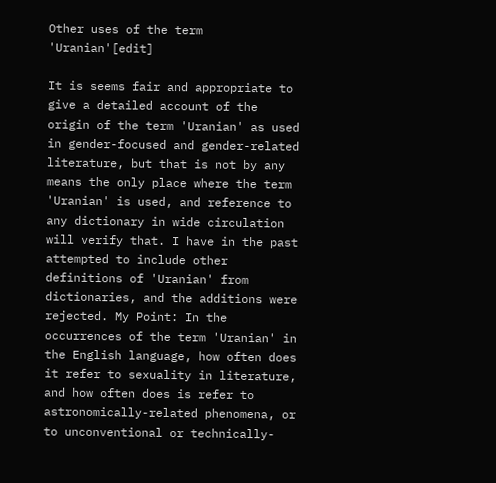Other uses of the term 'Uranian'[edit]

It is seems fair and appropriate to give a detailed account of the origin of the term 'Uranian' as used in gender-focused and gender-related literature, but that is not by any means the only place where the term 'Uranian' is used, and reference to any dictionary in wide circulation will verify that. I have in the past attempted to include other definitions of 'Uranian' from dictionaries, and the additions were rejected. My Point: In the occurrences of the term 'Uranian' in the English language, how often does it refer to sexuality in literature, and how often does is refer to astronomically-related phenomena, or to unconventional or technically-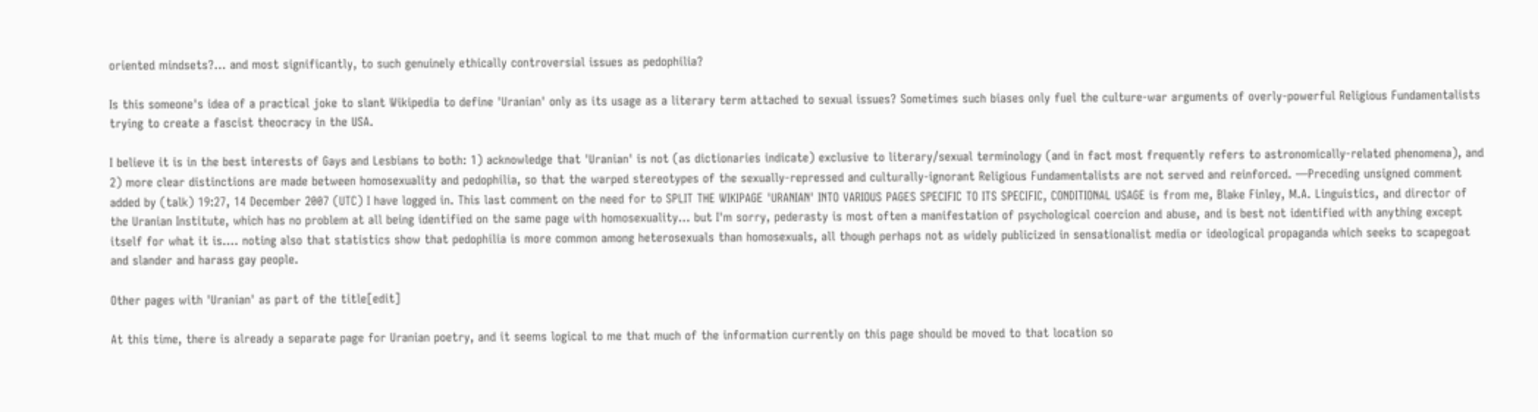oriented mindsets?... and most significantly, to such genuinely ethically controversial issues as pedophilia?

Is this someone's idea of a practical joke to slant Wikipedia to define 'Uranian' only as its usage as a literary term attached to sexual issues? Sometimes such biases only fuel the culture-war arguments of overly-powerful Religious Fundamentalists trying to create a fascist theocracy in the USA.

I believe it is in the best interests of Gays and Lesbians to both: 1) acknowledge that 'Uranian' is not (as dictionaries indicate) exclusive to literary/sexual terminology (and in fact most frequently refers to astronomically-related phenomena), and 2) more clear distinctions are made between homosexuality and pedophilia, so that the warped stereotypes of the sexually-repressed and culturally-ignorant Religious Fundamentalists are not served and reinforced. —Preceding unsigned comment added by (talk) 19:27, 14 December 2007 (UTC) I have logged in. This last comment on the need for to SPLIT THE WIKIPAGE 'URANIAN' INTO VARIOUS PAGES SPECIFIC TO ITS SPECIFIC, CONDITIONAL USAGE is from me, Blake Finley, M.A. Linguistics, and director of the Uranian Institute, which has no problem at all being identified on the same page with homosexuality... but I'm sorry, pederasty is most often a manifestation of psychological coercion and abuse, and is best not identified with anything except itself for what it is.... noting also that statistics show that pedophilia is more common among heterosexuals than homosexuals, all though perhaps not as widely publicized in sensationalist media or ideological propaganda which seeks to scapegoat and slander and harass gay people.

Other pages with 'Uranian' as part of the title[edit]

At this time, there is already a separate page for Uranian poetry, and it seems logical to me that much of the information currently on this page should be moved to that location so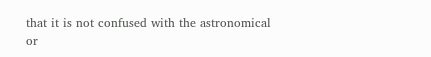that it is not confused with the astronomical or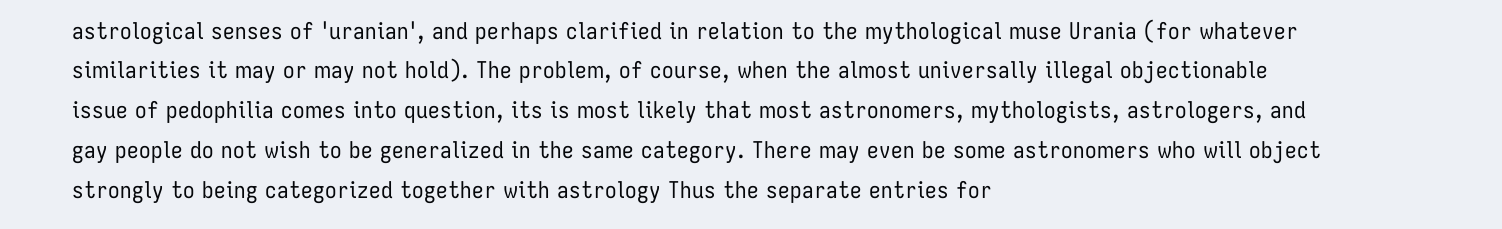astrological senses of 'uranian', and perhaps clarified in relation to the mythological muse Urania (for whatever similarities it may or may not hold). The problem, of course, when the almost universally illegal objectionable issue of pedophilia comes into question, its is most likely that most astronomers, mythologists, astrologers, and gay people do not wish to be generalized in the same category. There may even be some astronomers who will object strongly to being categorized together with astrology Thus the separate entries for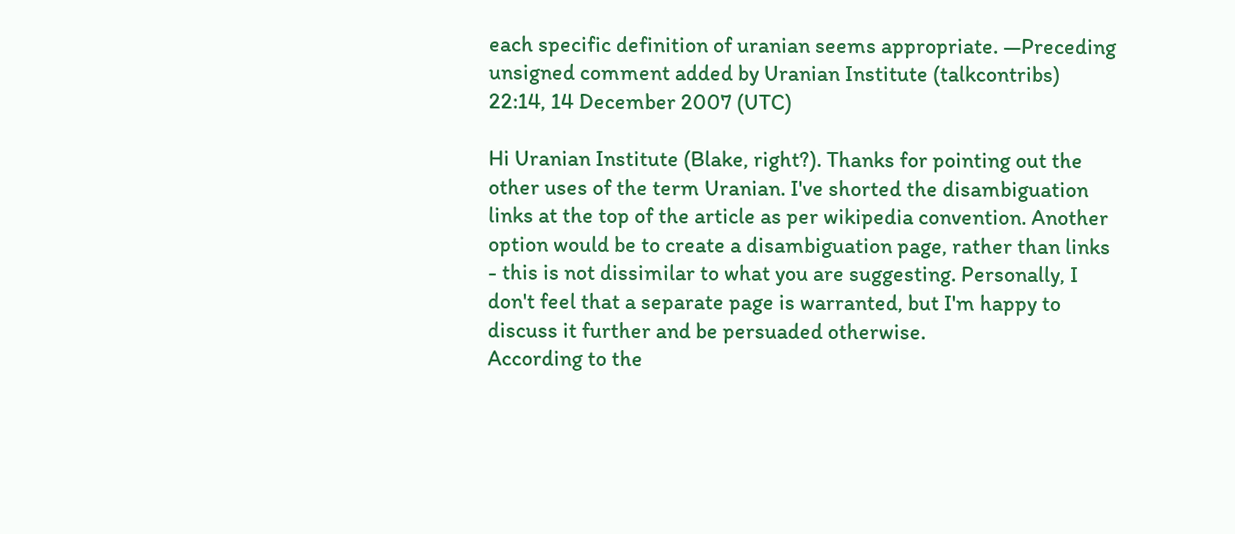each specific definition of uranian seems appropriate. —Preceding unsigned comment added by Uranian Institute (talkcontribs) 22:14, 14 December 2007 (UTC)

Hi Uranian Institute (Blake, right?). Thanks for pointing out the other uses of the term Uranian. I've shorted the disambiguation links at the top of the article as per wikipedia convention. Another option would be to create a disambiguation page, rather than links - this is not dissimilar to what you are suggesting. Personally, I don't feel that a separate page is warranted, but I'm happy to discuss it further and be persuaded otherwise.
According to the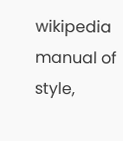wikipedia manual of style,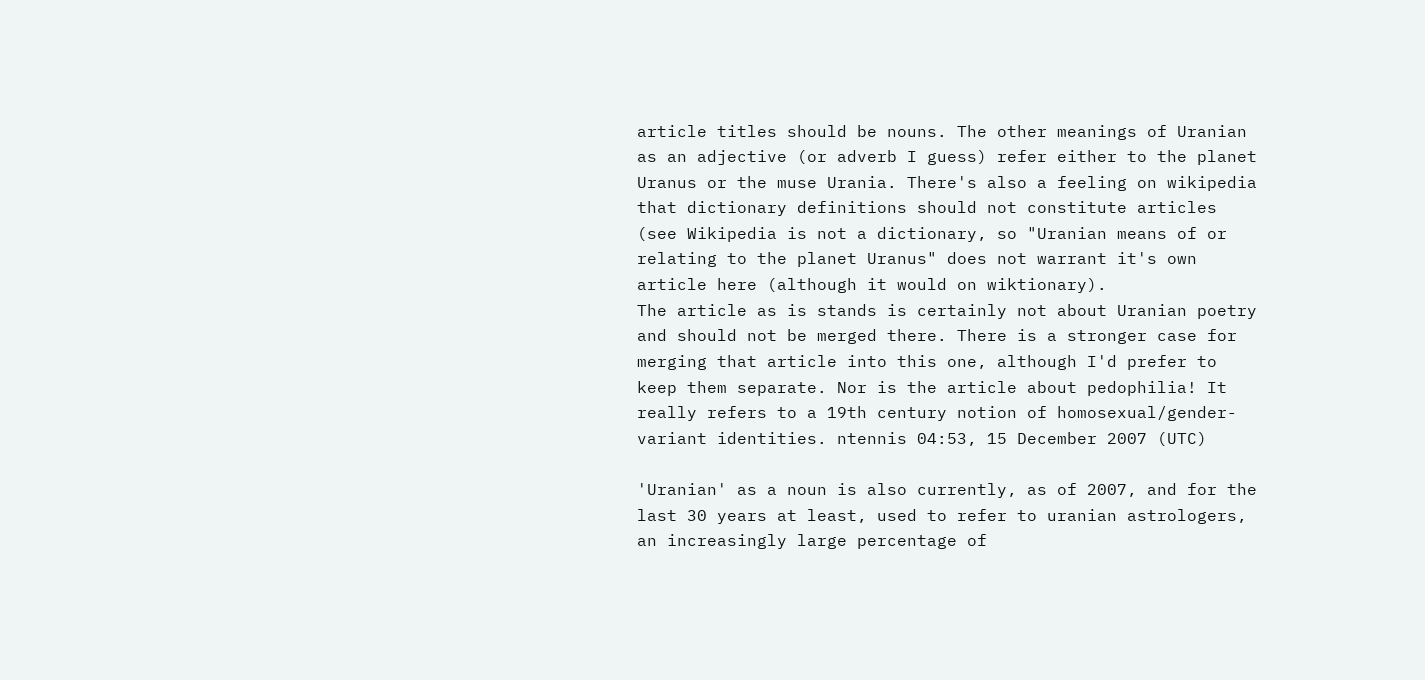article titles should be nouns. The other meanings of Uranian as an adjective (or adverb I guess) refer either to the planet Uranus or the muse Urania. There's also a feeling on wikipedia that dictionary definitions should not constitute articles (see Wikipedia is not a dictionary, so "Uranian means of or relating to the planet Uranus" does not warrant it's own article here (although it would on wiktionary).
The article as is stands is certainly not about Uranian poetry and should not be merged there. There is a stronger case for merging that article into this one, although I'd prefer to keep them separate. Nor is the article about pedophilia! It really refers to a 19th century notion of homosexual/gender-variant identities. ntennis 04:53, 15 December 2007 (UTC)

'Uranian' as a noun is also currently, as of 2007, and for the last 30 years at least, used to refer to uranian astrologers, an increasingly large percentage of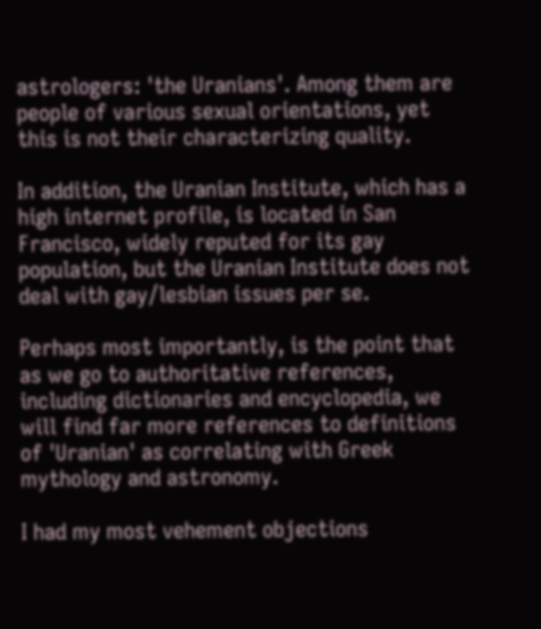astrologers: 'the Uranians'. Among them are people of various sexual orientations, yet this is not their characterizing quality.

In addition, the Uranian Institute, which has a high internet profile, is located in San Francisco, widely reputed for its gay population, but the Uranian Institute does not deal with gay/lesbian issues per se.

Perhaps most importantly, is the point that as we go to authoritative references, including dictionaries and encyclopedia, we will find far more references to definitions of 'Uranian' as correlating with Greek mythology and astronomy.

I had my most vehement objections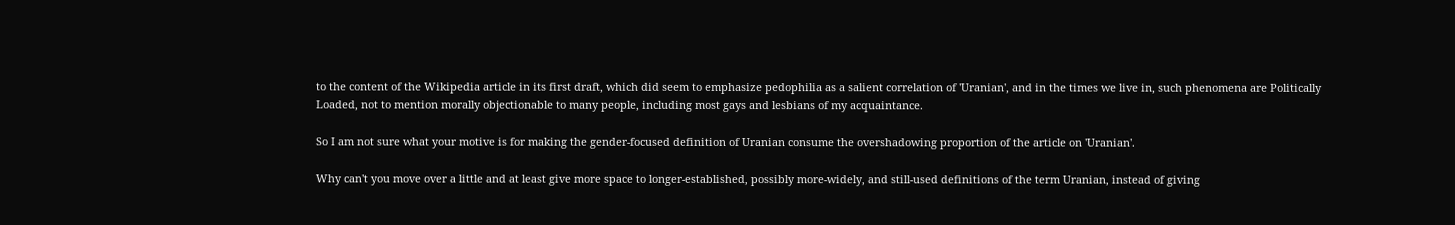to the content of the Wikipedia article in its first draft, which did seem to emphasize pedophilia as a salient correlation of 'Uranian', and in the times we live in, such phenomena are Politically Loaded, not to mention morally objectionable to many people, including most gays and lesbians of my acquaintance.

So I am not sure what your motive is for making the gender-focused definition of Uranian consume the overshadowing proportion of the article on 'Uranian'.

Why can't you move over a little and at least give more space to longer-established, possibly more-widely, and still-used definitions of the term Uranian, instead of giving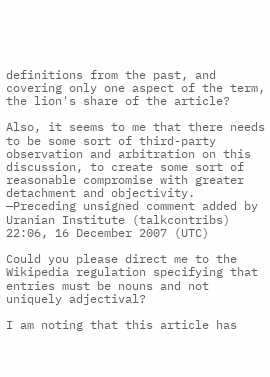definitions from the past, and covering only one aspect of the term, the lion's share of the article?

Also, it seems to me that there needs to be some sort of third-party observation and arbitration on this discussion, to create some sort of reasonable compromise with greater detachment and objectivity. —Preceding unsigned comment added by Uranian Institute (talkcontribs) 22:06, 16 December 2007 (UTC)

Could you please direct me to the Wikipedia regulation specifying that entries must be nouns and not uniquely adjectival?

I am noting that this article has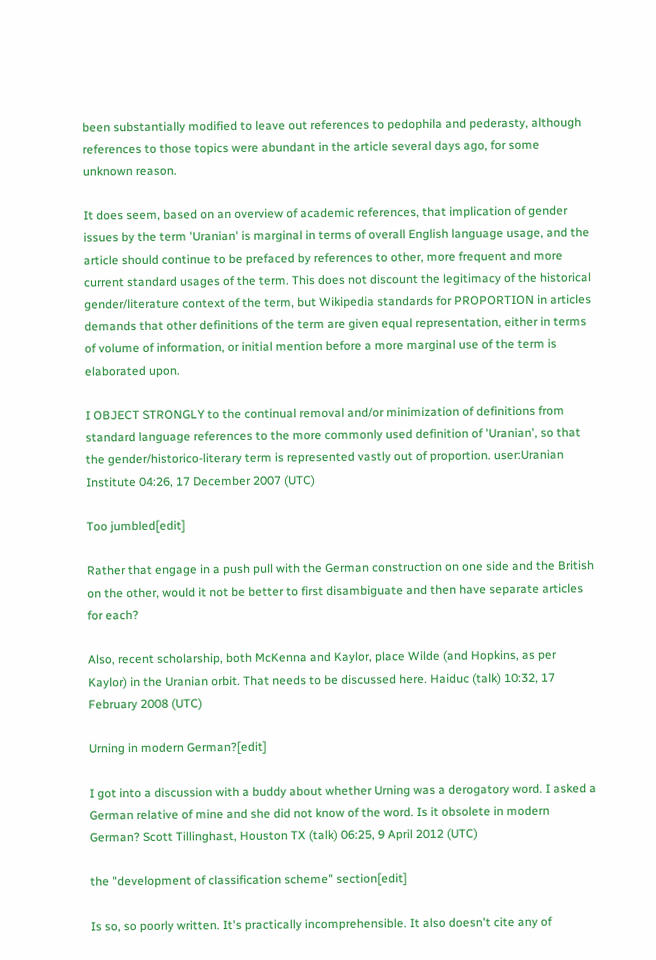been substantially modified to leave out references to pedophila and pederasty, although references to those topics were abundant in the article several days ago, for some unknown reason.

It does seem, based on an overview of academic references, that implication of gender issues by the term 'Uranian' is marginal in terms of overall English language usage, and the article should continue to be prefaced by references to other, more frequent and more current standard usages of the term. This does not discount the legitimacy of the historical gender/literature context of the term, but Wikipedia standards for PROPORTION in articles demands that other definitions of the term are given equal representation, either in terms of volume of information, or initial mention before a more marginal use of the term is elaborated upon.

I OBJECT STRONGLY to the continual removal and/or minimization of definitions from standard language references to the more commonly used definition of 'Uranian', so that the gender/historico-literary term is represented vastly out of proportion. user:Uranian Institute 04:26, 17 December 2007 (UTC)

Too jumbled[edit]

Rather that engage in a push pull with the German construction on one side and the British on the other, would it not be better to first disambiguate and then have separate articles for each?

Also, recent scholarship, both McKenna and Kaylor, place Wilde (and Hopkins, as per Kaylor) in the Uranian orbit. That needs to be discussed here. Haiduc (talk) 10:32, 17 February 2008 (UTC)

Urning in modern German?[edit]

I got into a discussion with a buddy about whether Urning was a derogatory word. I asked a German relative of mine and she did not know of the word. Is it obsolete in modern German? Scott Tillinghast, Houston TX (talk) 06:25, 9 April 2012 (UTC)

the "development of classification scheme" section[edit]

Is so, so poorly written. It's practically incomprehensible. It also doesn't cite any of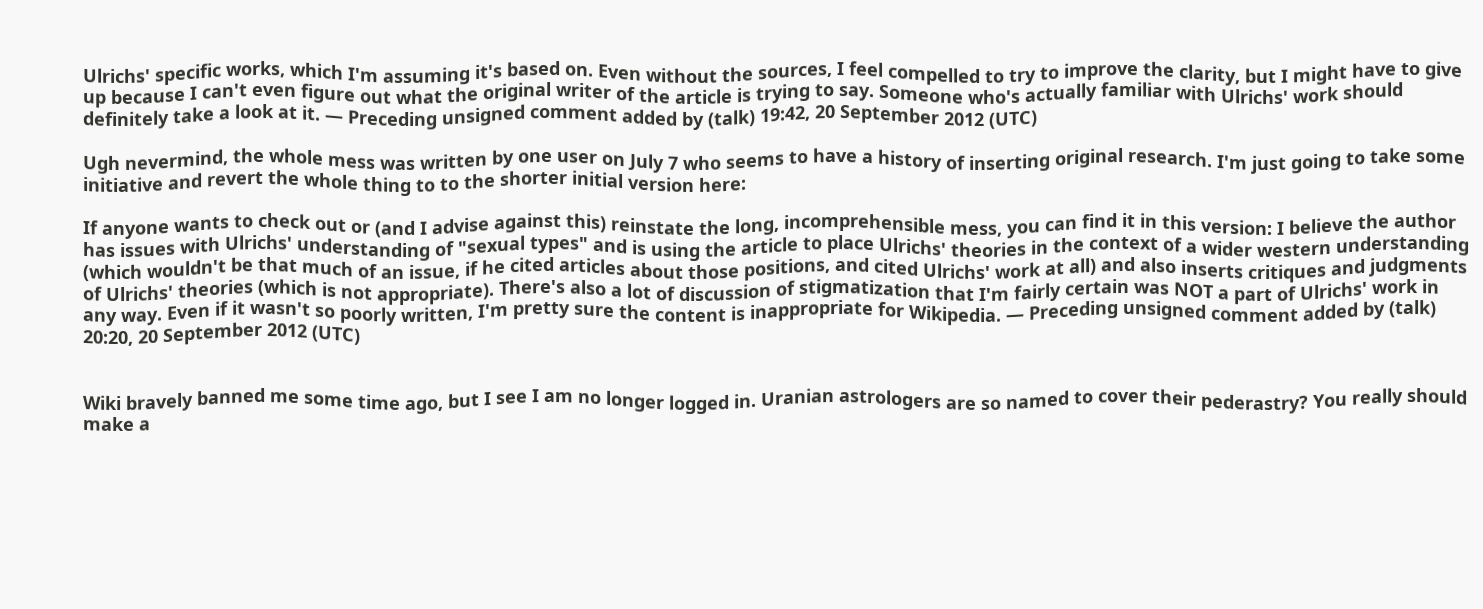Ulrichs' specific works, which I'm assuming it's based on. Even without the sources, I feel compelled to try to improve the clarity, but I might have to give up because I can't even figure out what the original writer of the article is trying to say. Someone who's actually familiar with Ulrichs' work should definitely take a look at it. — Preceding unsigned comment added by (talk) 19:42, 20 September 2012 (UTC)

Ugh nevermind, the whole mess was written by one user on July 7 who seems to have a history of inserting original research. I'm just going to take some initiative and revert the whole thing to to the shorter initial version here:

If anyone wants to check out or (and I advise against this) reinstate the long, incomprehensible mess, you can find it in this version: I believe the author has issues with Ulrichs' understanding of "sexual types" and is using the article to place Ulrichs' theories in the context of a wider western understanding (which wouldn't be that much of an issue, if he cited articles about those positions, and cited Ulrichs' work at all) and also inserts critiques and judgments of Ulrichs' theories (which is not appropriate). There's also a lot of discussion of stigmatization that I'm fairly certain was NOT a part of Ulrichs' work in any way. Even if it wasn't so poorly written, I'm pretty sure the content is inappropriate for Wikipedia. — Preceding unsigned comment added by (talk) 20:20, 20 September 2012 (UTC)


Wiki bravely banned me some time ago, but I see I am no longer logged in. Uranian astrologers are so named to cover their pederastry? You really should make a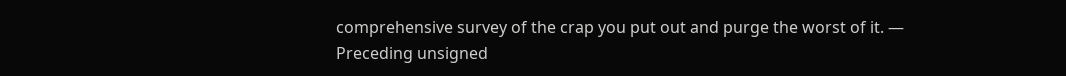comprehensive survey of the crap you put out and purge the worst of it. — Preceding unsigned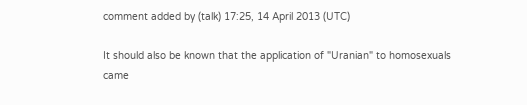comment added by (talk) 17:25, 14 April 2013 (UTC)

It should also be known that the application of "Uranian" to homosexuals came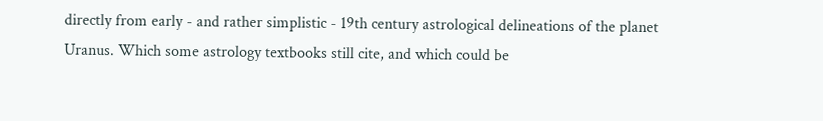directly from early - and rather simplistic - 19th century astrological delineations of the planet Uranus. Which some astrology textbooks still cite, and which could be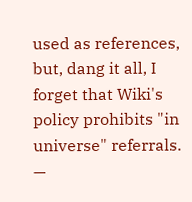used as references, but, dang it all, I forget that Wiki's policy prohibits "in universe" referrals. —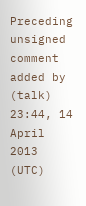Preceding unsigned comment added by (talk) 23:44, 14 April 2013 (UTC)